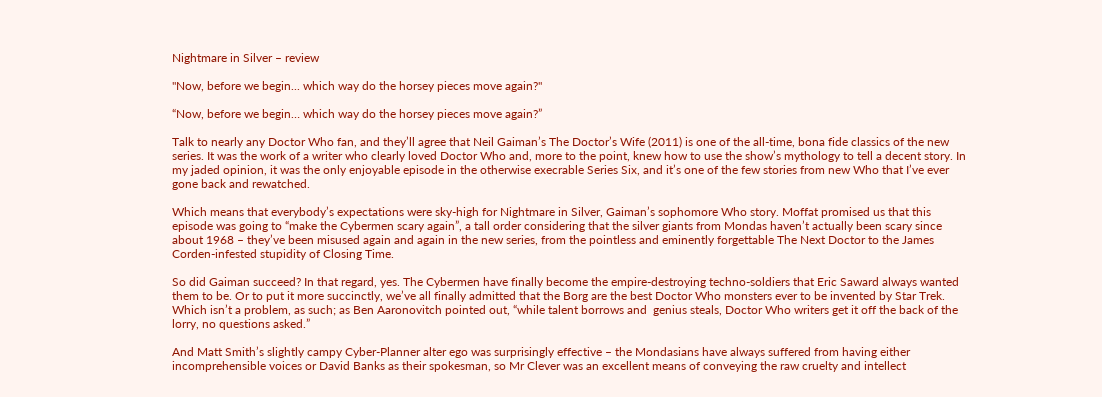Nightmare in Silver – review

"Now, before we begin... which way do the horsey pieces move again?"

“Now, before we begin… which way do the horsey pieces move again?”

Talk to nearly any Doctor Who fan, and they’ll agree that Neil Gaiman’s The Doctor’s Wife (2011) is one of the all-time, bona fide classics of the new series. It was the work of a writer who clearly loved Doctor Who and, more to the point, knew how to use the show’s mythology to tell a decent story. In my jaded opinion, it was the only enjoyable episode in the otherwise execrable Series Six, and it’s one of the few stories from new Who that I’ve ever gone back and rewatched.

Which means that everybody’s expectations were sky-high for Nightmare in Silver, Gaiman’s sophomore Who story. Moffat promised us that this episode was going to “make the Cybermen scary again”, a tall order considering that the silver giants from Mondas haven’t actually been scary since about 1968 – they’ve been misused again and again in the new series, from the pointless and eminently forgettable The Next Doctor to the James Corden-infested stupidity of Closing Time.

So did Gaiman succeed? In that regard, yes. The Cybermen have finally become the empire-destroying techno-soldiers that Eric Saward always wanted them to be. Or to put it more succinctly, we’ve all finally admitted that the Borg are the best Doctor Who monsters ever to be invented by Star Trek. Which isn’t a problem, as such; as Ben Aaronovitch pointed out, “while talent borrows and  genius steals, Doctor Who writers get it off the back of the lorry, no questions asked.”

And Matt Smith’s slightly campy Cyber-Planner alter ego was surprisingly effective – the Mondasians have always suffered from having either incomprehensible voices or David Banks as their spokesman, so Mr Clever was an excellent means of conveying the raw cruelty and intellect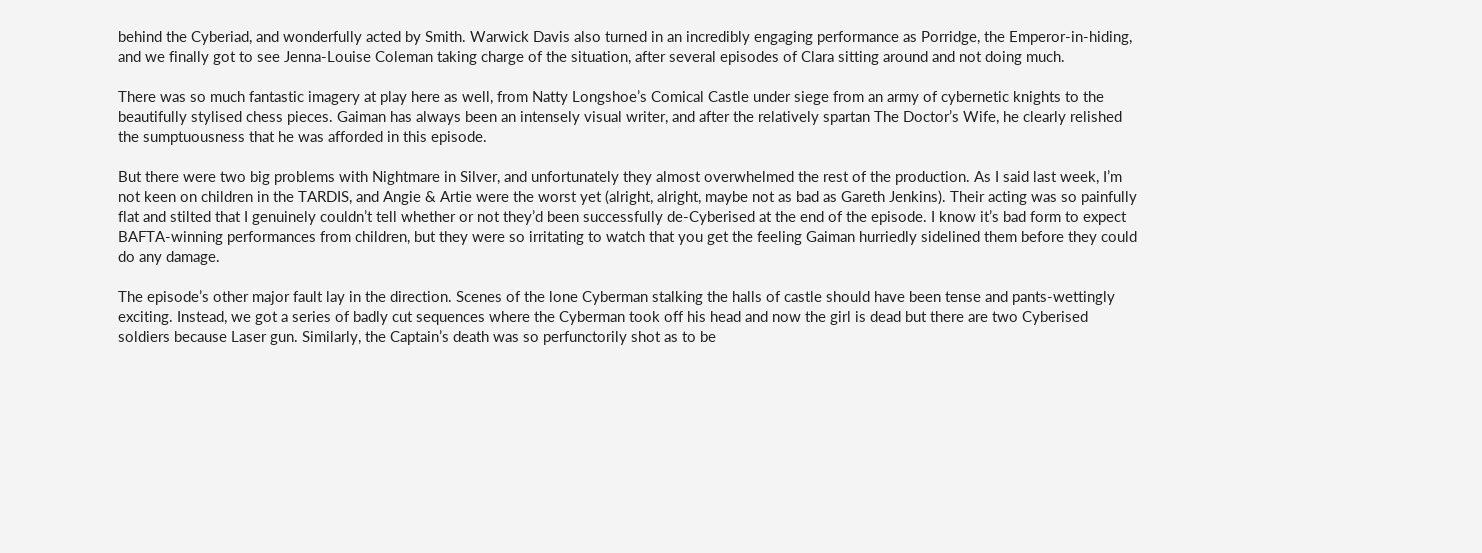behind the Cyberiad, and wonderfully acted by Smith. Warwick Davis also turned in an incredibly engaging performance as Porridge, the Emperor-in-hiding, and we finally got to see Jenna-Louise Coleman taking charge of the situation, after several episodes of Clara sitting around and not doing much.

There was so much fantastic imagery at play here as well, from Natty Longshoe’s Comical Castle under siege from an army of cybernetic knights to the beautifully stylised chess pieces. Gaiman has always been an intensely visual writer, and after the relatively spartan The Doctor’s Wife, he clearly relished the sumptuousness that he was afforded in this episode.

But there were two big problems with Nightmare in Silver, and unfortunately they almost overwhelmed the rest of the production. As I said last week, I’m not keen on children in the TARDIS, and Angie & Artie were the worst yet (alright, alright, maybe not as bad as Gareth Jenkins). Their acting was so painfully flat and stilted that I genuinely couldn’t tell whether or not they’d been successfully de-Cyberised at the end of the episode. I know it’s bad form to expect BAFTA-winning performances from children, but they were so irritating to watch that you get the feeling Gaiman hurriedly sidelined them before they could do any damage.

The episode’s other major fault lay in the direction. Scenes of the lone Cyberman stalking the halls of castle should have been tense and pants-wettingly exciting. Instead, we got a series of badly cut sequences where the Cyberman took off his head and now the girl is dead but there are two Cyberised soldiers because Laser gun. Similarly, the Captain’s death was so perfunctorily shot as to be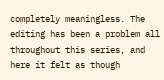completely meaningless. The editing has been a problem all throughout this series, and here it felt as though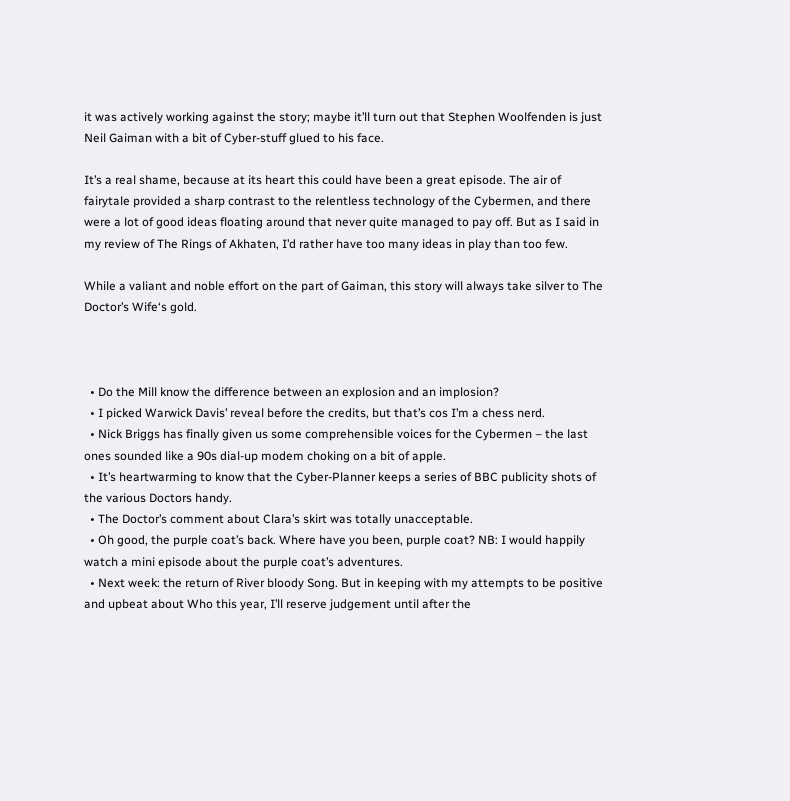it was actively working against the story; maybe it’ll turn out that Stephen Woolfenden is just Neil Gaiman with a bit of Cyber-stuff glued to his face.

It’s a real shame, because at its heart this could have been a great episode. The air of fairytale provided a sharp contrast to the relentless technology of the Cybermen, and there were a lot of good ideas floating around that never quite managed to pay off. But as I said in my review of The Rings of Akhaten, I’d rather have too many ideas in play than too few.

While a valiant and noble effort on the part of Gaiman, this story will always take silver to The Doctor’s Wife‘s gold.



  • Do the Mill know the difference between an explosion and an implosion?
  • I picked Warwick Davis’ reveal before the credits, but that’s cos I’m a chess nerd.
  • Nick Briggs has finally given us some comprehensible voices for the Cybermen – the last ones sounded like a 90s dial-up modem choking on a bit of apple.
  • It’s heartwarming to know that the Cyber-Planner keeps a series of BBC publicity shots of the various Doctors handy.
  • The Doctor’s comment about Clara’s skirt was totally unacceptable.
  • Oh good, the purple coat’s back. Where have you been, purple coat? NB: I would happily watch a mini episode about the purple coat’s adventures.
  • Next week: the return of River bloody Song. But in keeping with my attempts to be positive and upbeat about Who this year, I’ll reserve judgement until after the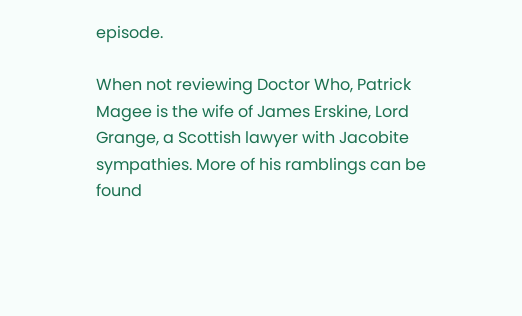episode.

When not reviewing Doctor Who, Patrick Magee is the wife of James Erskine, Lord Grange, a Scottish lawyer with Jacobite sympathies. More of his ramblings can be found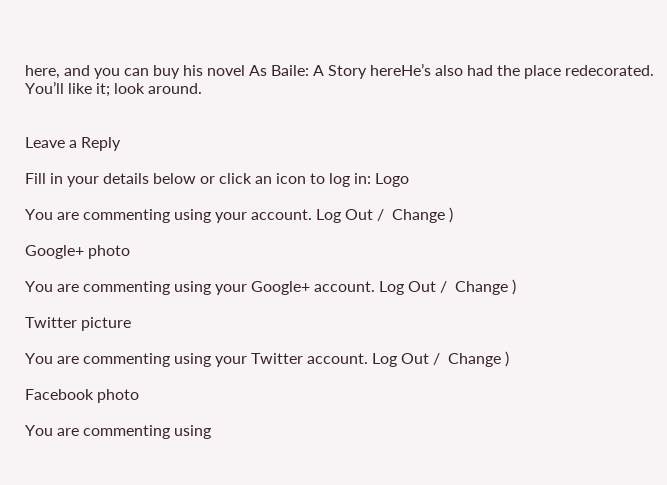here, and you can buy his novel As Baile: A Story hereHe’s also had the place redecorated. You’ll like it; look around.


Leave a Reply

Fill in your details below or click an icon to log in: Logo

You are commenting using your account. Log Out /  Change )

Google+ photo

You are commenting using your Google+ account. Log Out /  Change )

Twitter picture

You are commenting using your Twitter account. Log Out /  Change )

Facebook photo

You are commenting using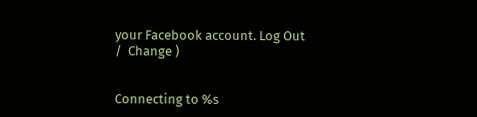your Facebook account. Log Out /  Change )


Connecting to %s